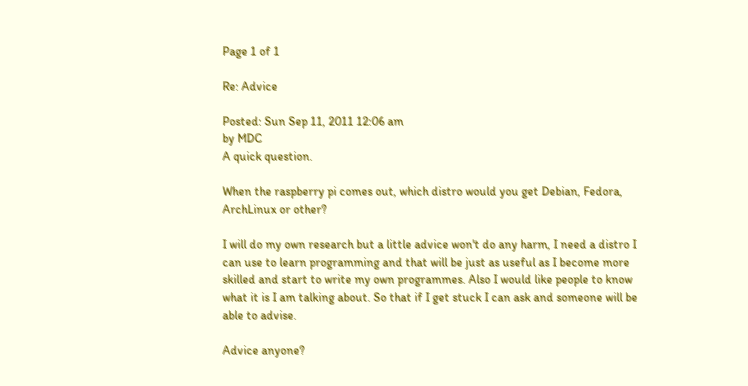Page 1 of 1

Re: Advice

Posted: Sun Sep 11, 2011 12:06 am
by MDC
A quick question.

When the raspberry pi comes out, which distro would you get Debian, Fedora, ArchLinux or other?

I will do my own research but a little advice won't do any harm, I need a distro I can use to learn programming and that will be just as useful as I become more skilled and start to write my own programmes. Also I would like people to know what it is I am talking about. So that if I get stuck I can ask and someone will be able to advise.

Advice anyone?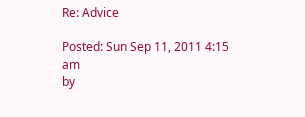Re: Advice

Posted: Sun Sep 11, 2011 4:15 am
by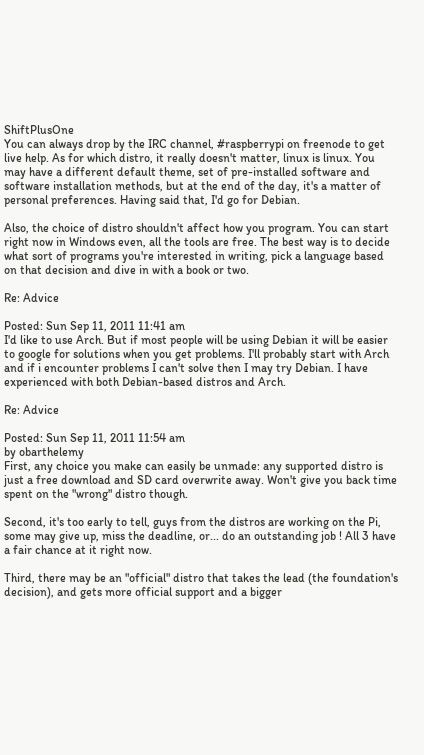ShiftPlusOne
You can always drop by the IRC channel, #raspberrypi on freenode to get live help. As for which distro, it really doesn't matter, linux is linux. You may have a different default theme, set of pre-installed software and software installation methods, but at the end of the day, it's a matter of personal preferences. Having said that, I'd go for Debian.

Also, the choice of distro shouldn't affect how you program. You can start right now in Windows even, all the tools are free. The best way is to decide what sort of programs you're interested in writing, pick a language based on that decision and dive in with a book or two.

Re: Advice

Posted: Sun Sep 11, 2011 11:41 am
I'd like to use Arch. But if most people will be using Debian it will be easier to google for solutions when you get problems. I'll probably start with Arch and if i encounter problems I can't solve then I may try Debian. I have experienced with both Debian-based distros and Arch.

Re: Advice

Posted: Sun Sep 11, 2011 11:54 am
by obarthelemy
First, any choice you make can easily be unmade: any supported distro is just a free download and SD card overwrite away. Won't give you back time spent on the "wrong" distro though.

Second, it's too early to tell, guys from the distros are working on the Pi, some may give up, miss the deadline, or... do an outstanding job ! All 3 have a fair chance at it right now.

Third, there may be an "official" distro that takes the lead (the foundation's decision), and gets more official support and a bigger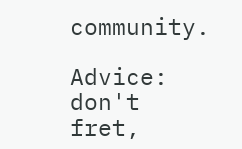community.

Advice: don't fret,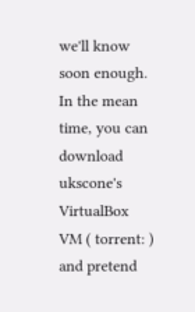we'll know soon enough. In the mean time, you can download ukscone's VirtualBox VM ( torrent: ) and pretend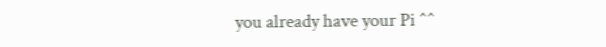you already have your Pi ^^